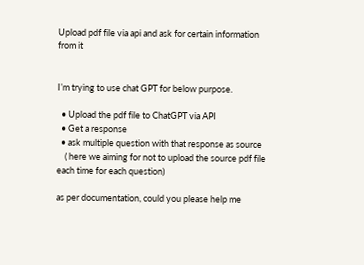Upload pdf file via api and ask for certain information from it


I’m trying to use chat GPT for below purpose.

  • Upload the pdf file to ChatGPT via API
  • Get a response
  • ask multiple question with that response as source
    ( here we aiming for not to upload the source pdf file each time for each question)

as per documentation, could you please help me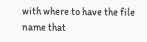with where to have the file name that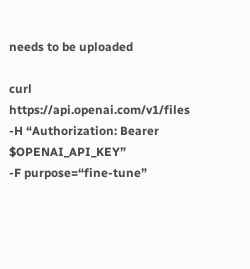needs to be uploaded

curl https://api.openai.com/v1/files
-H “Authorization: Bearer $OPENAI_API_KEY”
-F purpose=“fine-tune”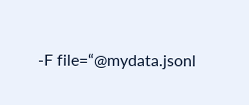-F file=“@mydata.jsonl